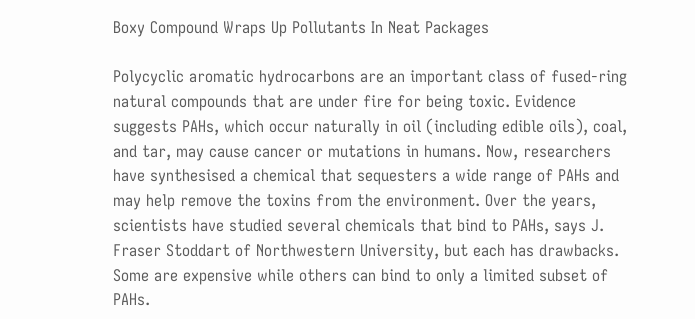Boxy Compound Wraps Up Pollutants In Neat Packages

Polycyclic aromatic hydrocarbons are an important class of fused-ring natural compounds that are under fire for being toxic. Evidence suggests PAHs, which occur naturally in oil (including edible oils), coal, and tar, may cause cancer or mutations in humans. Now, researchers have synthesised a chemical that sequesters a wide range of PAHs and may help remove the toxins from the environment. Over the years, scientists have studied several chemicals that bind to PAHs, says J. Fraser Stoddart of Northwestern University, but each has drawbacks. Some are expensive while others can bind to only a limited subset of PAHs.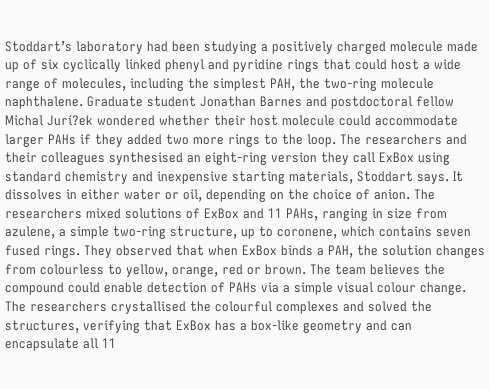Stoddart’s laboratory had been studying a positively charged molecule made up of six cyclically linked phenyl and pyridine rings that could host a wide range of molecules, including the simplest PAH, the two-ring molecule naphthalene. Graduate student Jonathan Barnes and postdoctoral fellow Michal Jurí?ek wondered whether their host molecule could accommodate larger PAHs if they added two more rings to the loop. The researchers and their colleagues synthesised an eight-ring version they call ExBox using standard chemistry and inexpensive starting materials, Stoddart says. It dissolves in either water or oil, depending on the choice of anion. The researchers mixed solutions of ExBox and 11 PAHs, ranging in size from azulene, a simple two-ring structure, up to coronene, which contains seven fused rings. They observed that when ExBox binds a PAH, the solution changes from colourless to yellow, orange, red or brown. The team believes the compound could enable detection of PAHs via a simple visual colour change. The researchers crystallised the colourful complexes and solved the structures, verifying that ExBox has a box-like geometry and can encapsulate all 11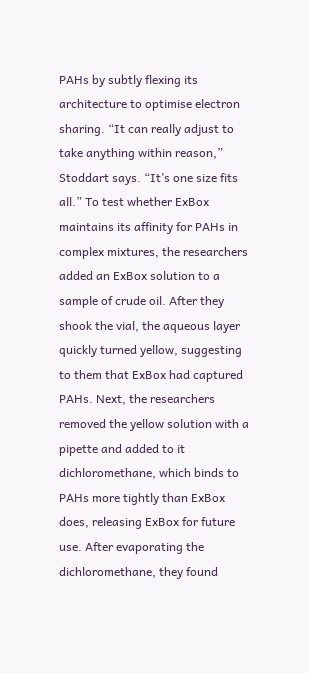PAHs by subtly flexing its architecture to optimise electron sharing. “It can really adjust to take anything within reason,” Stoddart says. “It’s one size fits all.” To test whether ExBox maintains its affinity for PAHs in complex mixtures, the researchers added an ExBox solution to a sample of crude oil. After they shook the vial, the aqueous layer quickly turned yellow, suggesting to them that ExBox had captured PAHs. Next, the researchers removed the yellow solution with a pipette and added to it dichloromethane, which binds to PAHs more tightly than ExBox does, releasing ExBox for future use. After evaporating the dichloromethane, they found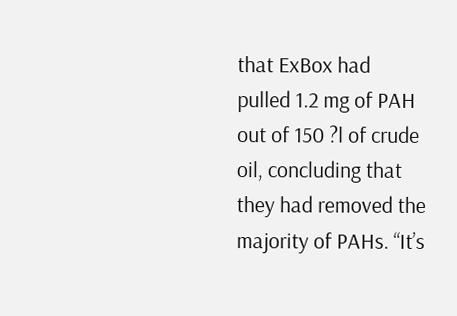that ExBox had pulled 1.2 mg of PAH out of 150 ?l of crude oil, concluding that they had removed the majority of PAHs. “It’s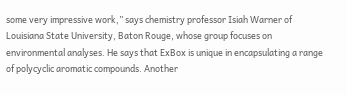some very impressive work,” says chemistry professor Isiah Warner of Louisiana State University, Baton Rouge, whose group focuses on environmental analyses. He says that ExBox is unique in encapsulating a range of polycyclic aromatic compounds. Another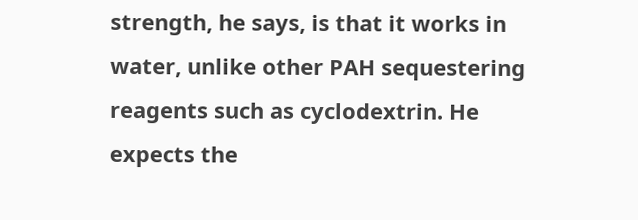strength, he says, is that it works in water, unlike other PAH sequestering reagents such as cyclodextrin. He expects the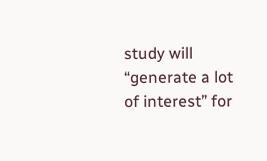study will “generate a lot of interest” for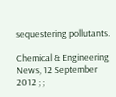sequestering pollutants.

Chemical & Engineering News, 12 September 2012 ; ;